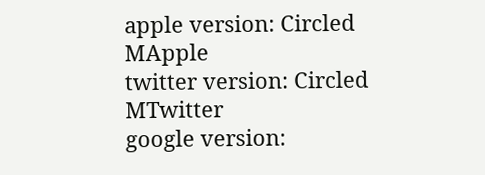apple version: Circled MApple
twitter version: Circled MTwitter
google version: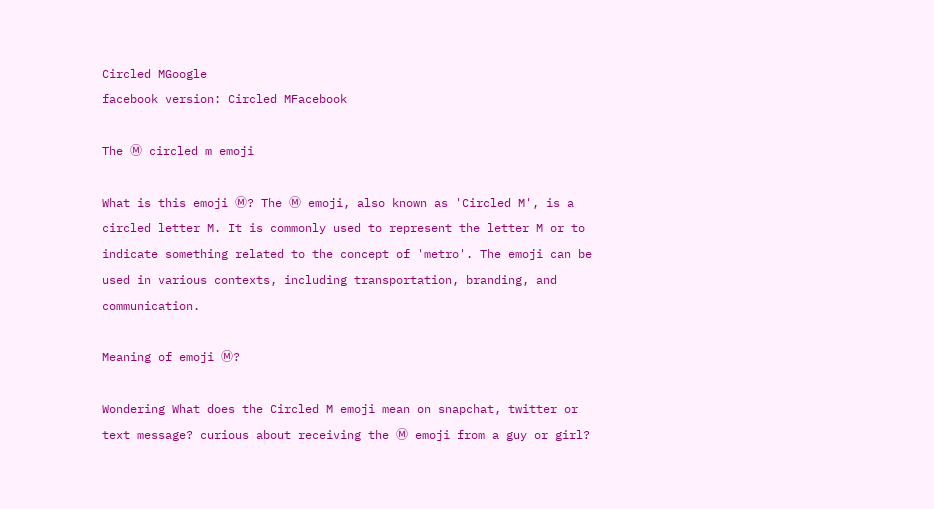Circled MGoogle
facebook version: Circled MFacebook

The Ⓜ circled m emoji

What is this emoji Ⓜ? The Ⓜ emoji, also known as 'Circled M', is a circled letter M. It is commonly used to represent the letter M or to indicate something related to the concept of 'metro'. The emoji can be used in various contexts, including transportation, branding, and communication.

Meaning of emoji Ⓜ?

Wondering What does the Circled M emoji mean on snapchat, twitter or text message? curious about receiving the Ⓜ emoji from a guy or girl?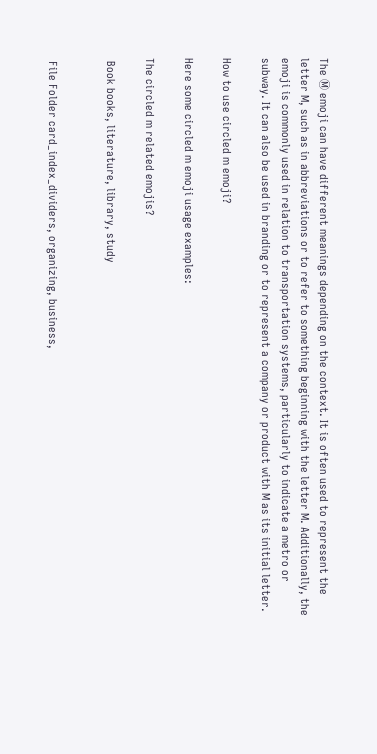The Ⓜ emoji can have different meanings depending on the context. It is often used to represent the letter M, such as in abbreviations or to refer to something beginning with the letter M. Additionally, the emoji is commonly used in relation to transportation systems, particularly to indicate a metro or subway. It can also be used in branding or to represent a company or product with M as its initial letter.

How to use circled m emoji?

Here some circled m emoji usage examples:

The circled m related emojis?

 Book books, literature, library, study


 File Folder card_index_dividers, organizing, business,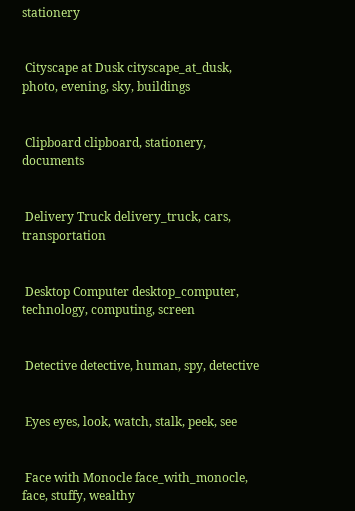stationery


 Cityscape at Dusk cityscape_at_dusk, photo, evening, sky, buildings


 Clipboard clipboard, stationery, documents


 Delivery Truck delivery_truck, cars, transportation


 Desktop Computer desktop_computer, technology, computing, screen


 Detective detective, human, spy, detective


 Eyes eyes, look, watch, stalk, peek, see


 Face with Monocle face_with_monocle, face, stuffy, wealthy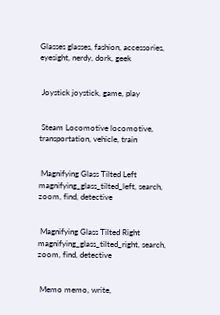Glasses glasses, fashion, accessories, eyesight, nerdy, dork, geek


 Joystick joystick, game, play


 Steam Locomotive locomotive, transportation, vehicle, train


 Magnifying Glass Tilted Left magnifying_glass_tilted_left, search, zoom, find, detective


 Magnifying Glass Tilted Right magnifying_glass_tilted_right, search, zoom, find, detective


 Memo memo, write,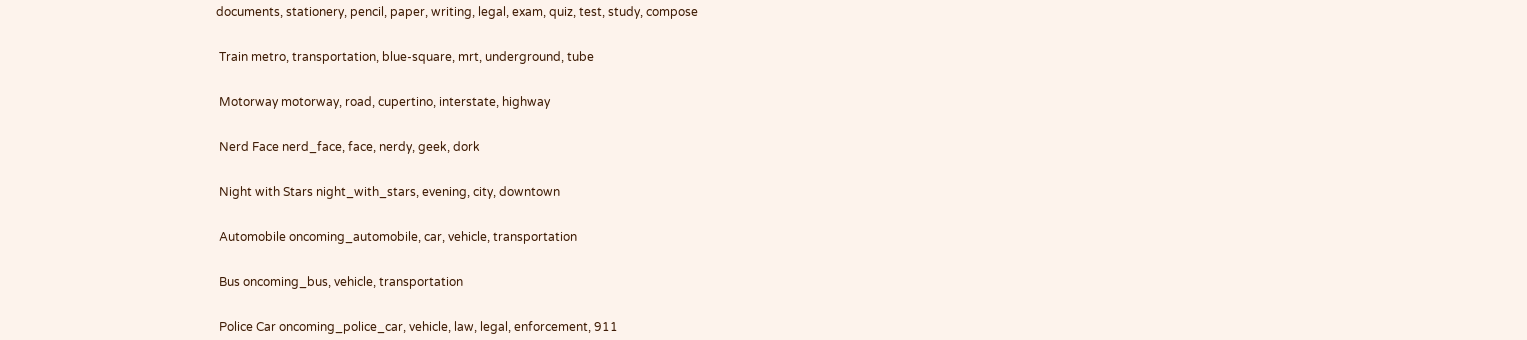documents, stationery, pencil, paper, writing, legal, exam, quiz, test, study, compose


 Train metro, transportation, blue-square, mrt, underground, tube


 Motorway motorway, road, cupertino, interstate, highway


 Nerd Face nerd_face, face, nerdy, geek, dork


 Night with Stars night_with_stars, evening, city, downtown


 Automobile oncoming_automobile, car, vehicle, transportation


 Bus oncoming_bus, vehicle, transportation


 Police Car oncoming_police_car, vehicle, law, legal, enforcement, 911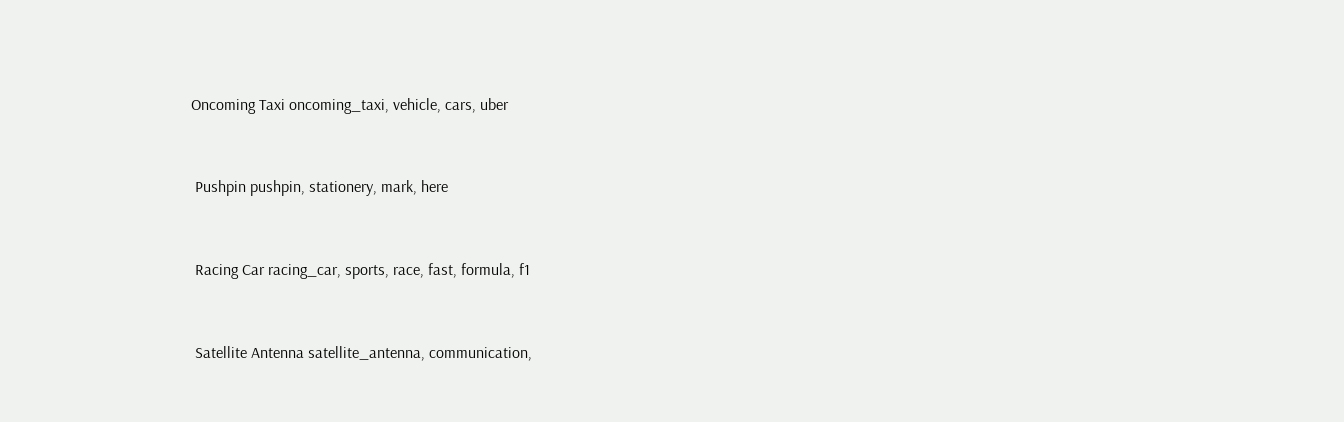Oncoming Taxi oncoming_taxi, vehicle, cars, uber


 Pushpin pushpin, stationery, mark, here


 Racing Car racing_car, sports, race, fast, formula, f1


 Satellite Antenna satellite_antenna, communication,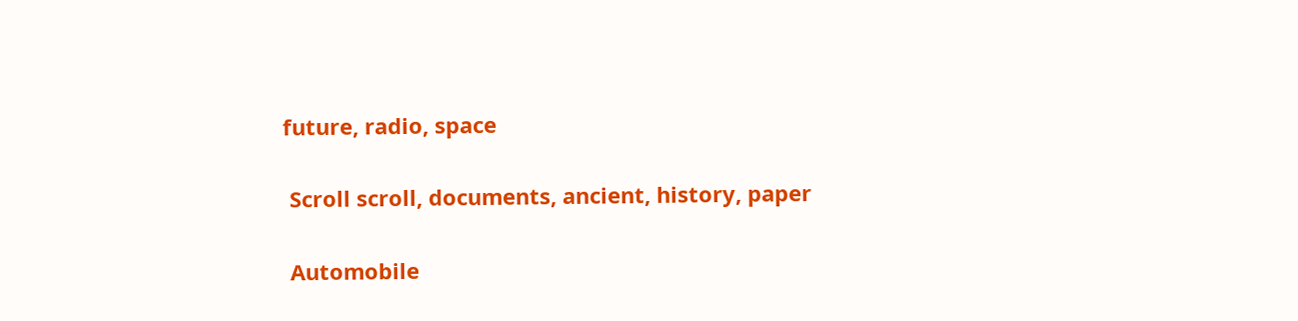future, radio, space


 Scroll scroll, documents, ancient, history, paper


 Automobile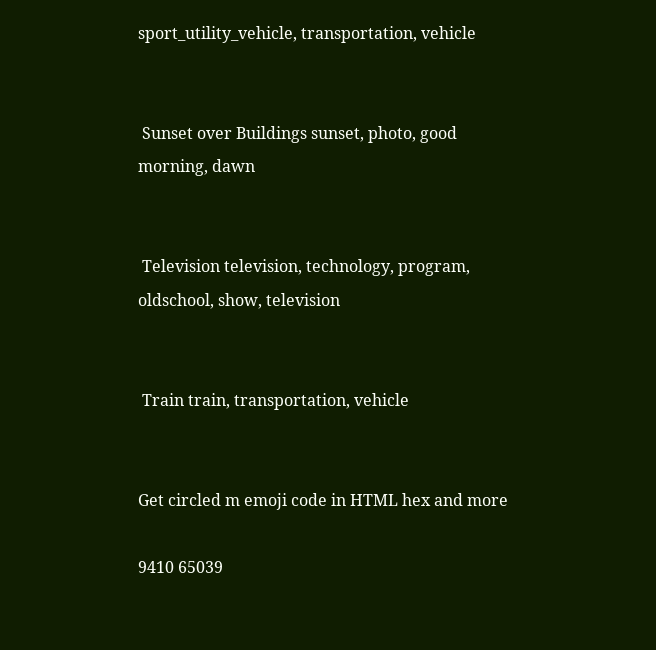sport_utility_vehicle, transportation, vehicle


 Sunset over Buildings sunset, photo, good morning, dawn


 Television television, technology, program, oldschool, show, television


 Train train, transportation, vehicle


Get circled m emoji code in HTML hex and more

9410 65039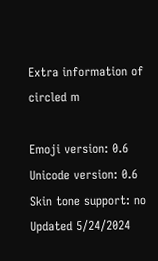Extra information of circled m

Emoji version: 0.6
Unicode version: 0.6
Skin tone support: no
Updated 5/24/2024